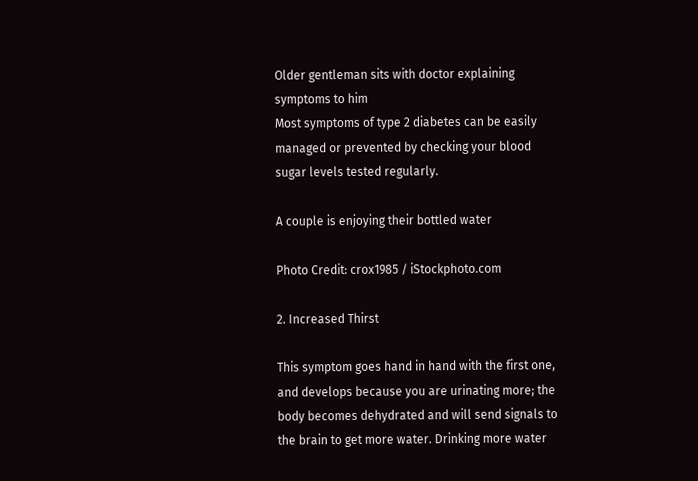Older gentleman sits with doctor explaining symptoms to him
Most symptoms of type 2 diabetes can be easily managed or prevented by checking your blood sugar levels tested regularly.

A couple is enjoying their bottled water

Photo Credit: crox1985 / iStockphoto.com

2. Increased Thirst

This symptom goes hand in hand with the first one, and develops because you are urinating more; the body becomes dehydrated and will send signals to the brain to get more water. Drinking more water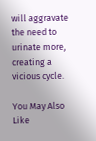will aggravate the need to urinate more, creating a vicious cycle.

You May Also Like